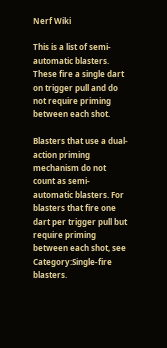Nerf Wiki

This is a list of semi-automatic blasters. These fire a single dart on trigger pull and do not require priming between each shot.

Blasters that use a dual-action priming mechanism do not count as semi-automatic blasters. For blasters that fire one dart per trigger pull but require priming between each shot, see Category:Single-fire blasters.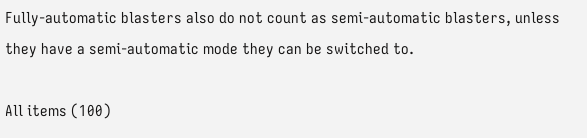Fully-automatic blasters also do not count as semi-automatic blasters, unless they have a semi-automatic mode they can be switched to.

All items (100)